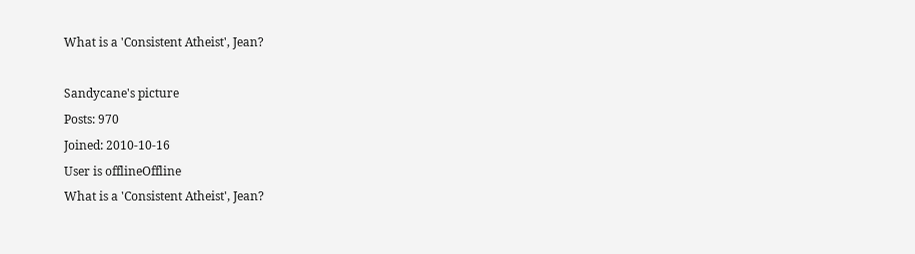What is a 'Consistent Atheist', Jean?

Sandycane's picture
Posts: 970
Joined: 2010-10-16
User is offlineOffline
What is a 'Consistent Atheist', Jean?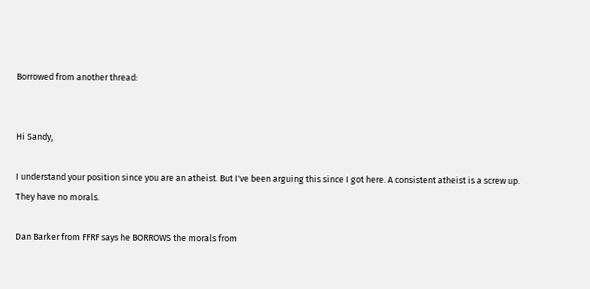Borrowed from another thread:


Hi Sandy,

I understand your position since you are an atheist. But I've been arguing this since I got here. A consistent atheist is a screw up. They have no morals.

Dan Barker from FFRF says he BORROWS the morals from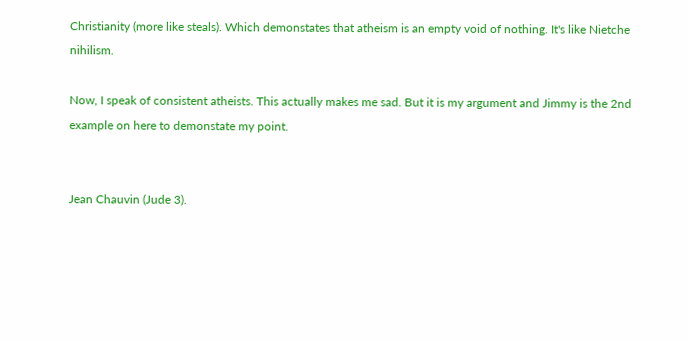Christianity (more like steals). Which demonstates that atheism is an empty void of nothing. It's like Nietche nihilism.

Now, I speak of consistent atheists. This actually makes me sad. But it is my argument and Jimmy is the 2nd example on here to demonstate my point.


Jean Chauvin (Jude 3).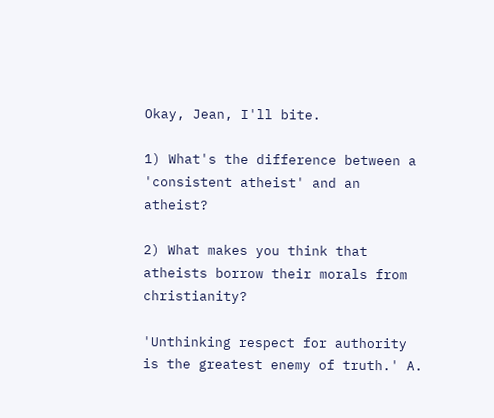Okay, Jean, I'll bite.

1) What's the difference between a 'consistent atheist' and an atheist?

2) What makes you think that atheists borrow their morals from christianity?

'Unthinking respect for authority is the greatest enemy of truth.' A.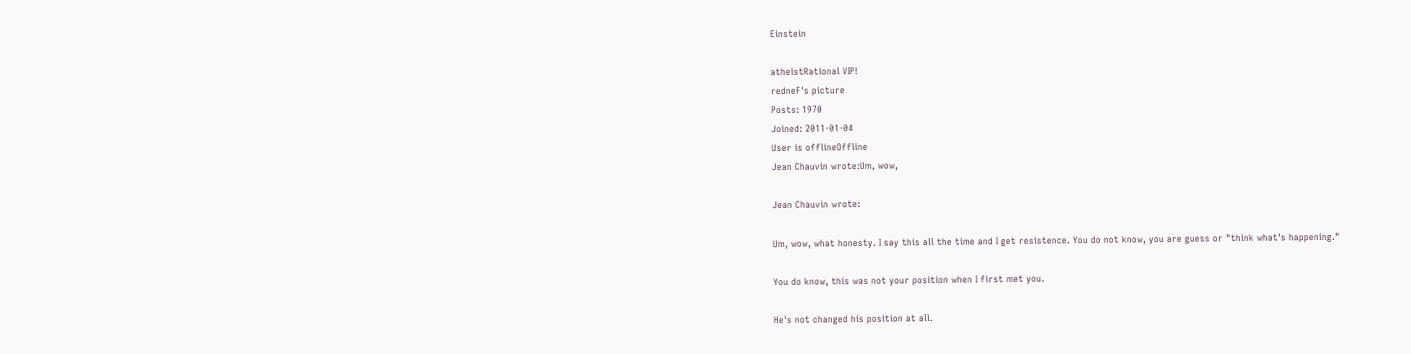Einstein

atheistRational VIP!
redneF's picture
Posts: 1970
Joined: 2011-01-04
User is offlineOffline
Jean Chauvin wrote:Um, wow,

Jean Chauvin wrote:

Um, wow, what honesty. I say this all the time and I get resistence. You do not know, you are guess or "think what's happening."

You do know, this was not your position when I first met you.

He's not changed his position at all.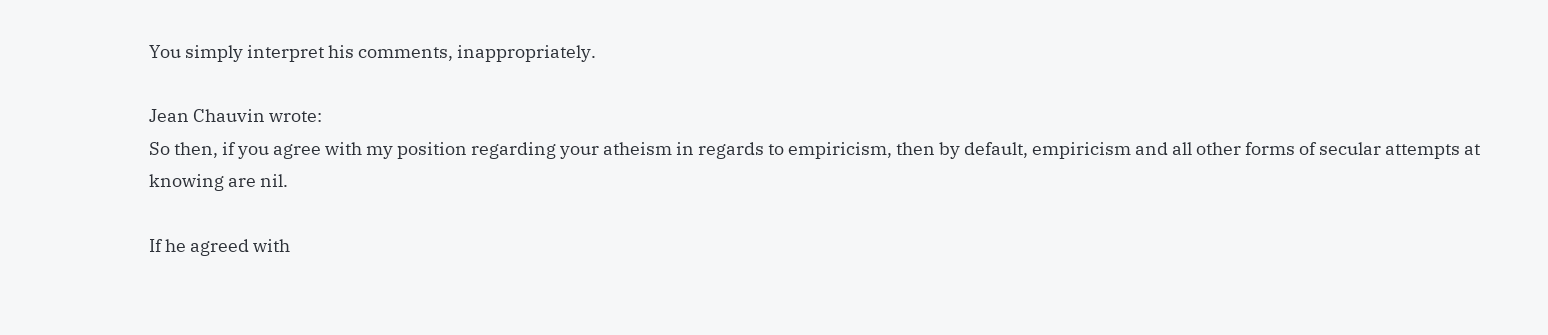You simply interpret his comments, inappropriately.

Jean Chauvin wrote:
So then, if you agree with my position regarding your atheism in regards to empiricism, then by default, empiricism and all other forms of secular attempts at knowing are nil.

If he agreed with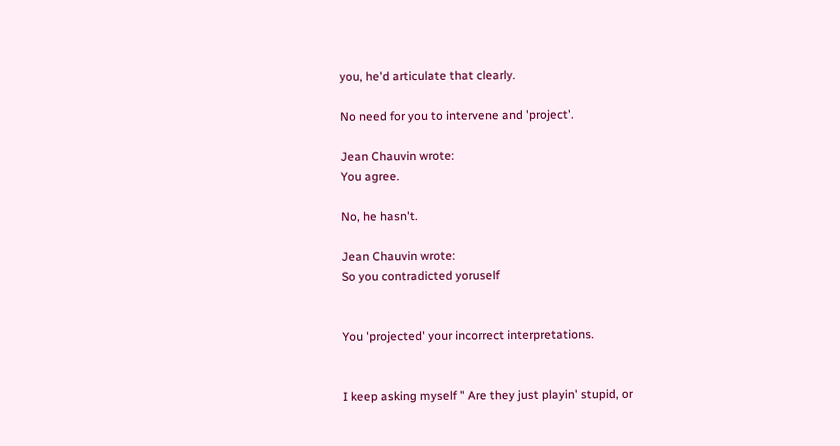you, he'd articulate that clearly.

No need for you to intervene and 'project'.

Jean Chauvin wrote:
You agree.

No, he hasn't.

Jean Chauvin wrote:
So you contradicted yoruself


You 'projected' your incorrect interpretations.


I keep asking myself " Are they just playin' stupid, or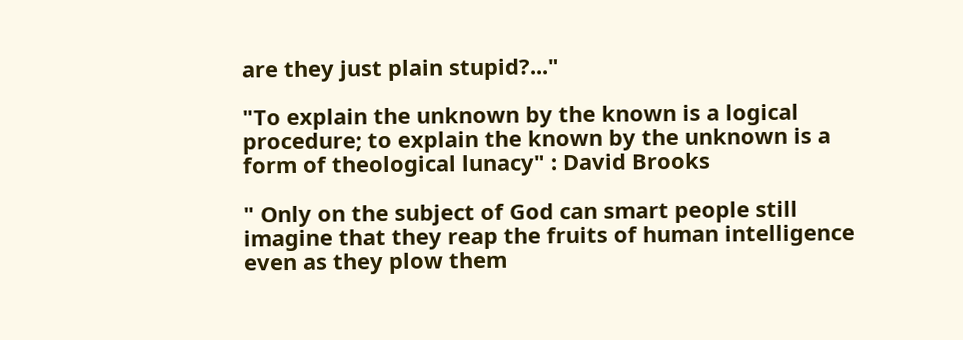are they just plain stupid?..."

"To explain the unknown by the known is a logical procedure; to explain the known by the unknown is a form of theological lunacy" : David Brooks

" Only on the subject of God can smart people still imagine that they reap the fruits of human intelligence even as they plow them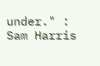under." : Sam Harris